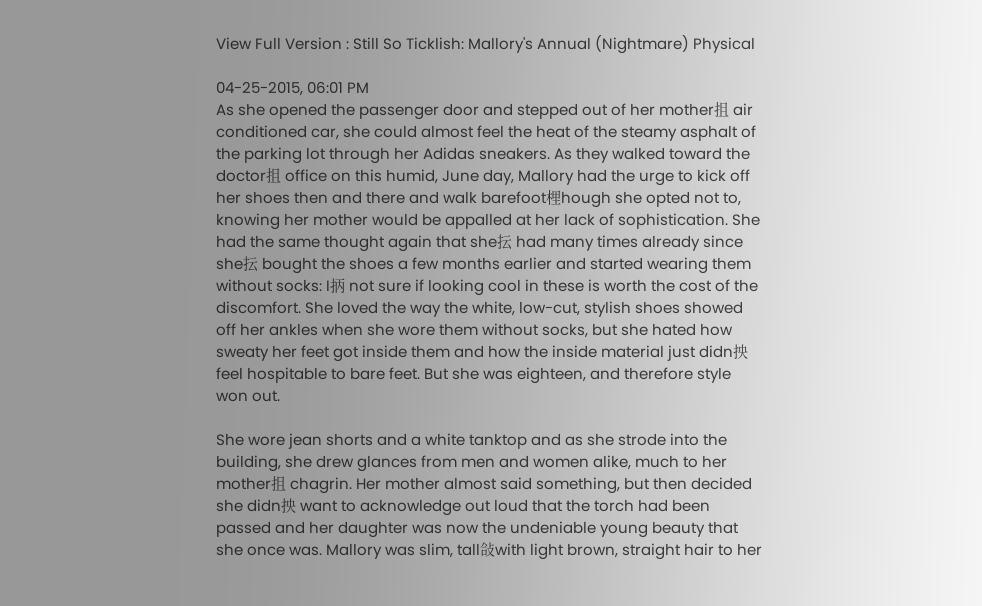View Full Version : Still So Ticklish: Mallory's Annual (Nightmare) Physical

04-25-2015, 06:01 PM
As she opened the passenger door and stepped out of her mother抯 air conditioned car, she could almost feel the heat of the steamy asphalt of the parking lot through her Adidas sneakers. As they walked toward the doctor抯 office on this humid, June day, Mallory had the urge to kick off her shoes then and there and walk barefoot梩hough she opted not to, knowing her mother would be appalled at her lack of sophistication. She had the same thought again that she抎 had many times already since she抎 bought the shoes a few months earlier and started wearing them without socks: I抦 not sure if looking cool in these is worth the cost of the discomfort. She loved the way the white, low-cut, stylish shoes showed off her ankles when she wore them without socks, but she hated how sweaty her feet got inside them and how the inside material just didn抰 feel hospitable to bare feet. But she was eighteen, and therefore style won out.

She wore jean shorts and a white tanktop and as she strode into the building, she drew glances from men and women alike, much to her mother抯 chagrin. Her mother almost said something, but then decided she didn抰 want to acknowledge out loud that the torch had been passed and her daughter was now the undeniable young beauty that she once was. Mallory was slim, tall敆with light brown, straight hair to her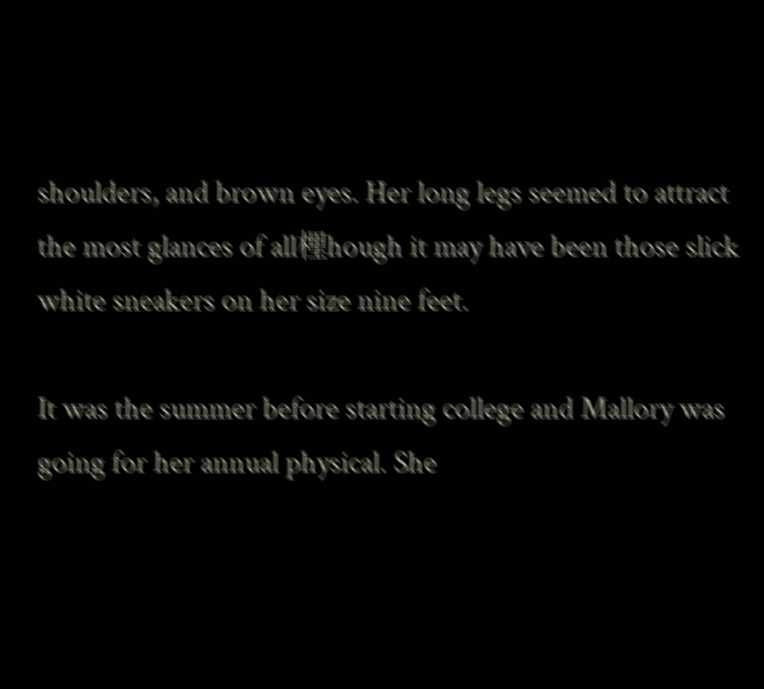shoulders, and brown eyes. Her long legs seemed to attract the most glances of all梩hough it may have been those slick white sneakers on her size nine feet.

It was the summer before starting college and Mallory was going for her annual physical. She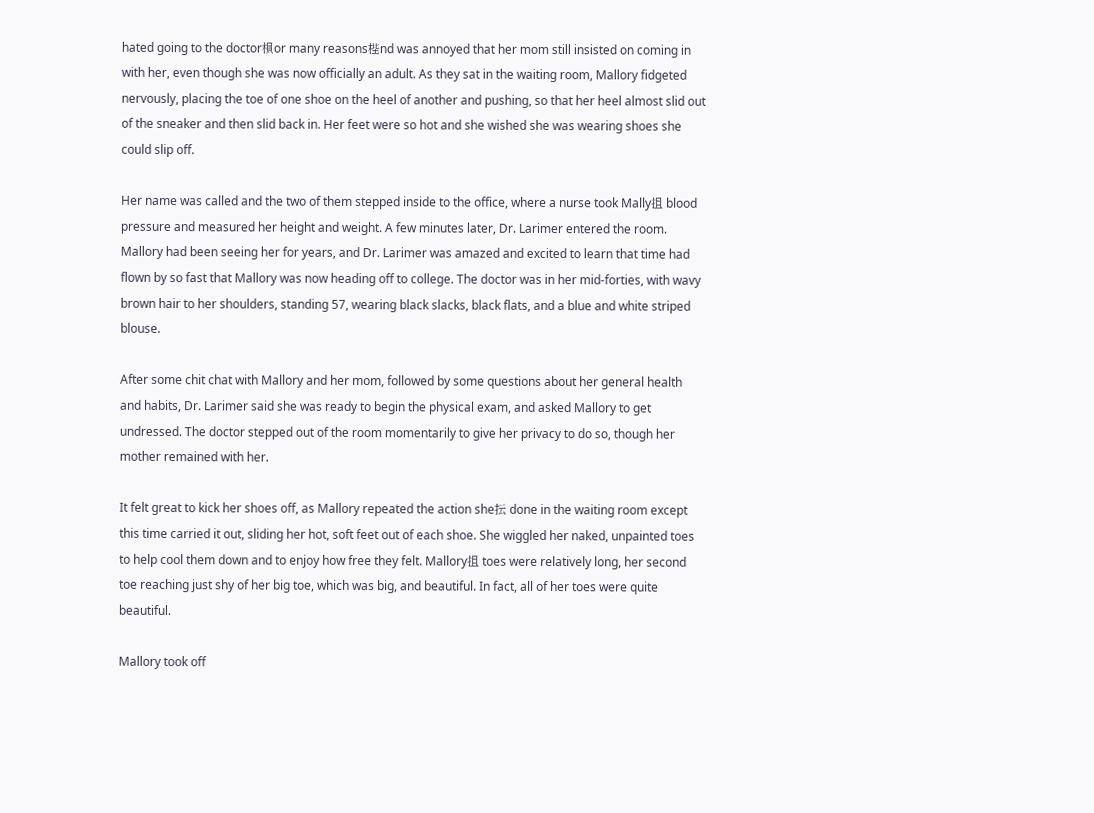hated going to the doctor梖or many reasons梐nd was annoyed that her mom still insisted on coming in with her, even though she was now officially an adult. As they sat in the waiting room, Mallory fidgeted nervously, placing the toe of one shoe on the heel of another and pushing, so that her heel almost slid out of the sneaker and then slid back in. Her feet were so hot and she wished she was wearing shoes she could slip off.

Her name was called and the two of them stepped inside to the office, where a nurse took Mally抯 blood pressure and measured her height and weight. A few minutes later, Dr. Larimer entered the room. Mallory had been seeing her for years, and Dr. Larimer was amazed and excited to learn that time had flown by so fast that Mallory was now heading off to college. The doctor was in her mid-forties, with wavy brown hair to her shoulders, standing 57, wearing black slacks, black flats, and a blue and white striped blouse.

After some chit chat with Mallory and her mom, followed by some questions about her general health and habits, Dr. Larimer said she was ready to begin the physical exam, and asked Mallory to get undressed. The doctor stepped out of the room momentarily to give her privacy to do so, though her mother remained with her.

It felt great to kick her shoes off, as Mallory repeated the action she抎 done in the waiting room except this time carried it out, sliding her hot, soft feet out of each shoe. She wiggled her naked, unpainted toes to help cool them down and to enjoy how free they felt. Mallory抯 toes were relatively long, her second toe reaching just shy of her big toe, which was big, and beautiful. In fact, all of her toes were quite beautiful.

Mallory took off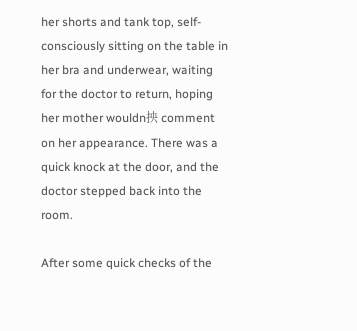her shorts and tank top, self-consciously sitting on the table in her bra and underwear, waiting for the doctor to return, hoping her mother wouldn抰 comment on her appearance. There was a quick knock at the door, and the doctor stepped back into the room.

After some quick checks of the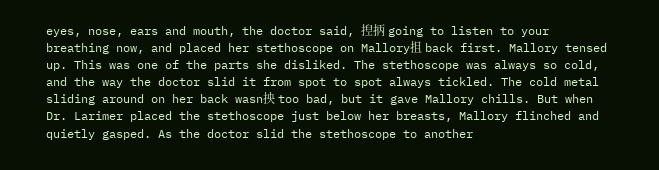eyes, nose, ears and mouth, the doctor said, 揑抦 going to listen to your breathing now, and placed her stethoscope on Mallory抯 back first. Mallory tensed up. This was one of the parts she disliked. The stethoscope was always so cold, and the way the doctor slid it from spot to spot always tickled. The cold metal sliding around on her back wasn抰 too bad, but it gave Mallory chills. But when Dr. Larimer placed the stethoscope just below her breasts, Mallory flinched and quietly gasped. As the doctor slid the stethoscope to another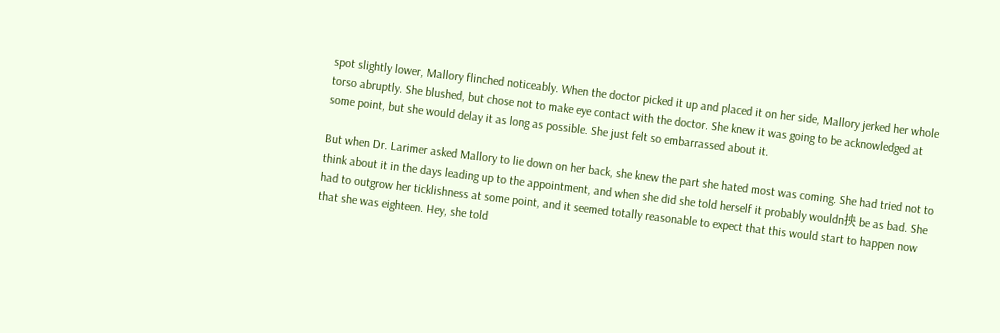spot slightly lower, Mallory flinched noticeably. When the doctor picked it up and placed it on her side, Mallory jerked her whole torso abruptly. She blushed, but chose not to make eye contact with the doctor. She knew it was going to be acknowledged at some point, but she would delay it as long as possible. She just felt so embarrassed about it.

But when Dr. Larimer asked Mallory to lie down on her back, she knew the part she hated most was coming. She had tried not to think about it in the days leading up to the appointment, and when she did she told herself it probably wouldn抰 be as bad. She had to outgrow her ticklishness at some point, and it seemed totally reasonable to expect that this would start to happen now that she was eighteen. Hey, she told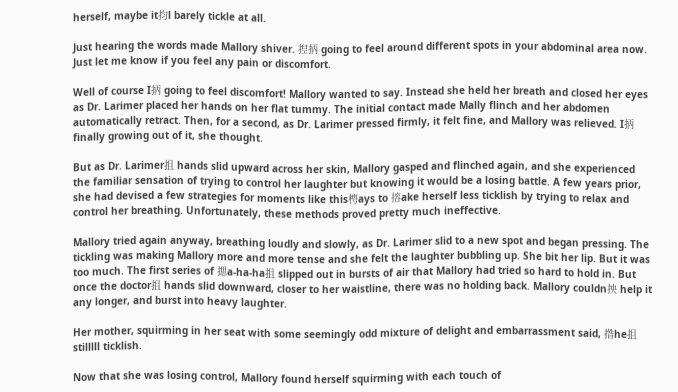herself, maybe it抣l barely tickle at all.

Just hearing the words made Mallory shiver. 揑抦 going to feel around different spots in your abdominal area now. Just let me know if you feel any pain or discomfort.

Well of course I抦 going to feel discomfort! Mallory wanted to say. Instead she held her breath and closed her eyes as Dr. Larimer placed her hands on her flat tummy. The initial contact made Mally flinch and her abdomen automatically retract. Then, for a second, as Dr. Larimer pressed firmly, it felt fine, and Mallory was relieved. I抦 finally growing out of it, she thought.

But as Dr. Larimer抯 hands slid upward across her skin, Mallory gasped and flinched again, and she experienced the familiar sensation of trying to control her laughter but knowing it would be a losing battle. A few years prior, she had devised a few strategies for moments like this梬ays to 搈ake herself less ticklish by trying to relax and control her breathing. Unfortunately, these methods proved pretty much ineffective.

Mallory tried again anyway, breathing loudly and slowly, as Dr. Larimer slid to a new spot and began pressing. The tickling was making Mallory more and more tense and she felt the laughter bubbling up. She bit her lip. But it was too much. The first series of 揌a-ha-ha抯 slipped out in bursts of air that Mallory had tried so hard to hold in. But once the doctor抯 hands slid downward, closer to her waistline, there was no holding back. Mallory couldn抰 help it any longer, and burst into heavy laughter.

Her mother, squirming in her seat with some seemingly odd mixture of delight and embarrassment said, 揝he抯 stilllll ticklish.

Now that she was losing control, Mallory found herself squirming with each touch of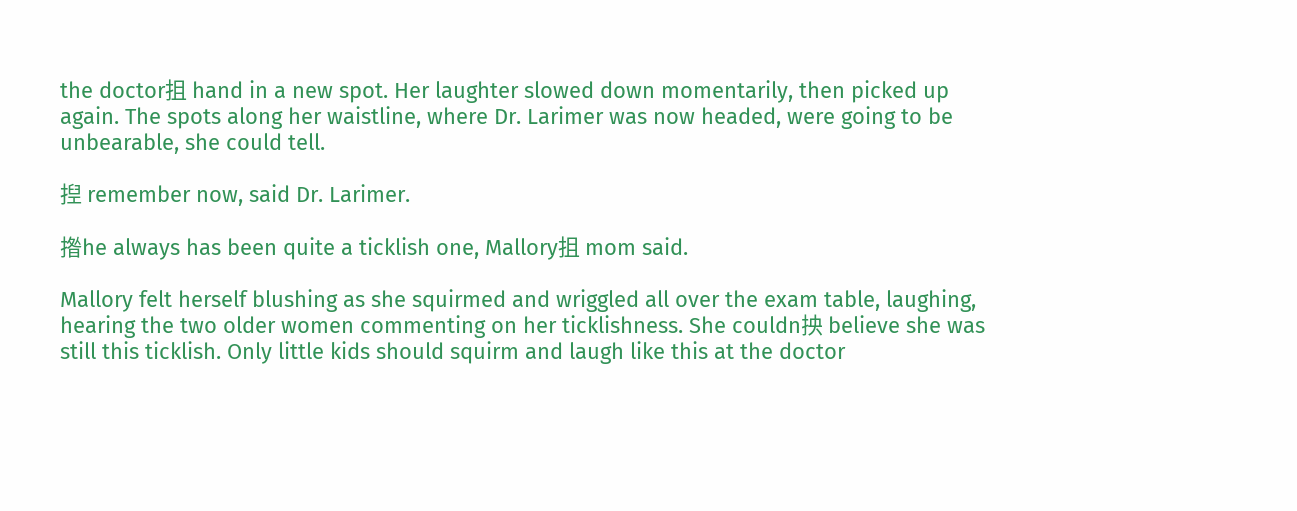the doctor抯 hand in a new spot. Her laughter slowed down momentarily, then picked up again. The spots along her waistline, where Dr. Larimer was now headed, were going to be unbearable, she could tell.

揑 remember now, said Dr. Larimer.

揝he always has been quite a ticklish one, Mallory抯 mom said.

Mallory felt herself blushing as she squirmed and wriggled all over the exam table, laughing, hearing the two older women commenting on her ticklishness. She couldn抰 believe she was still this ticklish. Only little kids should squirm and laugh like this at the doctor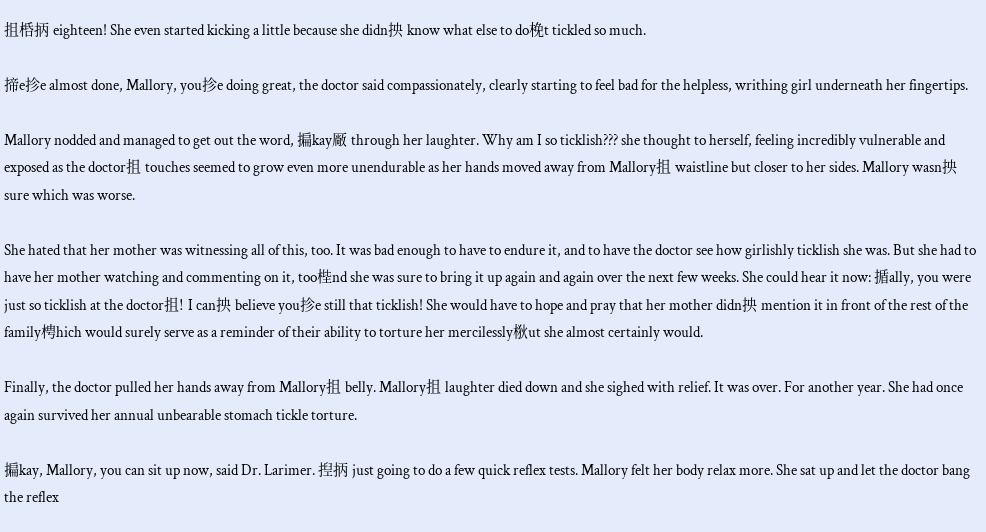抯桰抦 eighteen! She even started kicking a little because she didn抰 know what else to do梚t tickled so much.

揥e抮e almost done, Mallory, you抮e doing great, the doctor said compassionately, clearly starting to feel bad for the helpless, writhing girl underneath her fingertips.

Mallory nodded and managed to get out the word, 揙kay厰 through her laughter. Why am I so ticklish??? she thought to herself, feeling incredibly vulnerable and exposed as the doctor抯 touches seemed to grow even more unendurable as her hands moved away from Mallory抯 waistline but closer to her sides. Mallory wasn抰 sure which was worse.

She hated that her mother was witnessing all of this, too. It was bad enough to have to endure it, and to have the doctor see how girlishly ticklish she was. But she had to have her mother watching and commenting on it, too梐nd she was sure to bring it up again and again over the next few weeks. She could hear it now: 揗ally, you were just so ticklish at the doctor抯! I can抰 believe you抮e still that ticklish! She would have to hope and pray that her mother didn抰 mention it in front of the rest of the family梬hich would surely serve as a reminder of their ability to torture her mercilessly梑ut she almost certainly would.

Finally, the doctor pulled her hands away from Mallory抯 belly. Mallory抯 laughter died down and she sighed with relief. It was over. For another year. She had once again survived her annual unbearable stomach tickle torture.

揙kay, Mallory, you can sit up now, said Dr. Larimer. 揑抦 just going to do a few quick reflex tests. Mallory felt her body relax more. She sat up and let the doctor bang the reflex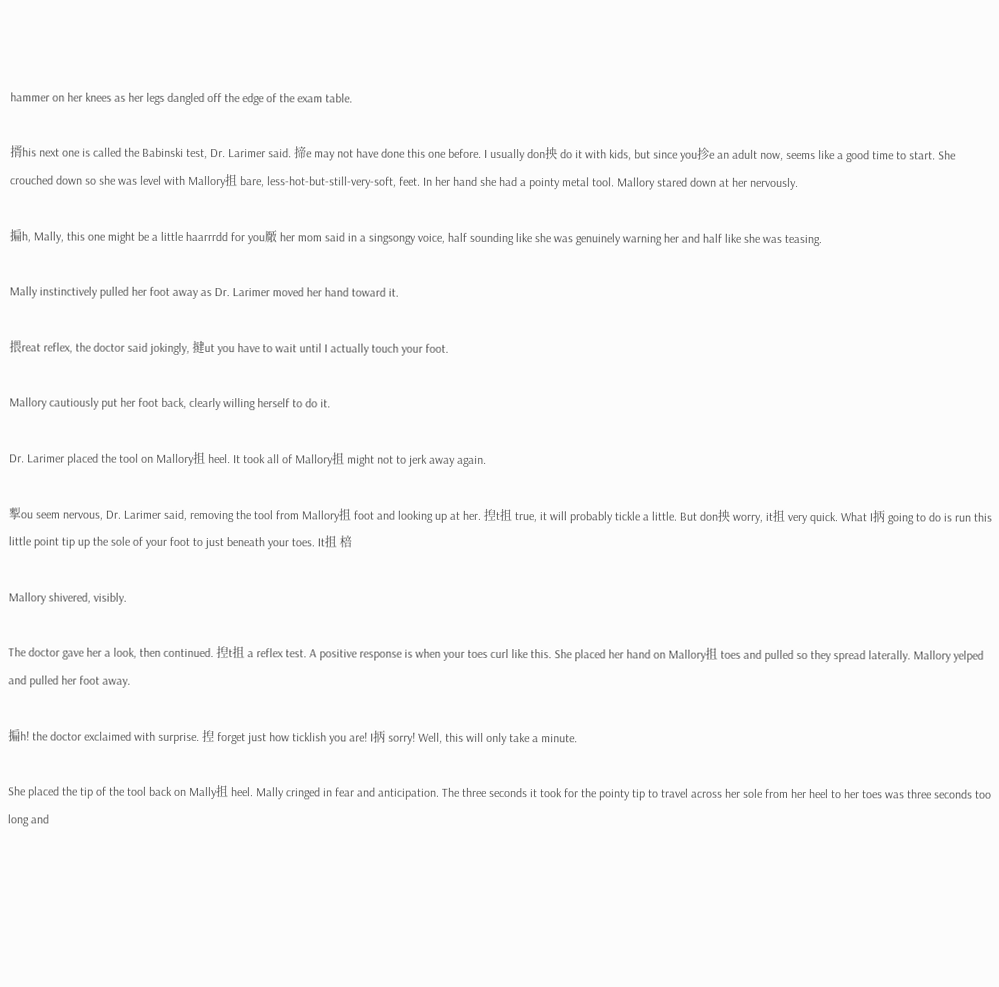hammer on her knees as her legs dangled off the edge of the exam table.

揟his next one is called the Babinski test, Dr. Larimer said. 揥e may not have done this one before. I usually don抰 do it with kids, but since you抮e an adult now, seems like a good time to start. She crouched down so she was level with Mallory抯 bare, less-hot-but-still-very-soft, feet. In her hand she had a pointy metal tool. Mallory stared down at her nervously.

揙h, Mally, this one might be a little haarrrdd for you厰 her mom said in a singsongy voice, half sounding like she was genuinely warning her and half like she was teasing.

Mally instinctively pulled her foot away as Dr. Larimer moved her hand toward it.

揋reat reflex, the doctor said jokingly, 揵ut you have to wait until I actually touch your foot.

Mallory cautiously put her foot back, clearly willing herself to do it.

Dr. Larimer placed the tool on Mallory抯 heel. It took all of Mallory抯 might not to jerk away again.

揧ou seem nervous, Dr. Larimer said, removing the tool from Mallory抯 foot and looking up at her. 揑t抯 true, it will probably tickle a little. But don抰 worry, it抯 very quick. What I抦 going to do is run this little point tip up the sole of your foot to just beneath your toes. It抯 棓

Mallory shivered, visibly.

The doctor gave her a look, then continued. 揑t抯 a reflex test. A positive response is when your toes curl like this. She placed her hand on Mallory抯 toes and pulled so they spread laterally. Mallory yelped and pulled her foot away.

揙h! the doctor exclaimed with surprise. 揑 forget just how ticklish you are! I抦 sorry! Well, this will only take a minute.

She placed the tip of the tool back on Mally抯 heel. Mally cringed in fear and anticipation. The three seconds it took for the pointy tip to travel across her sole from her heel to her toes was three seconds too long and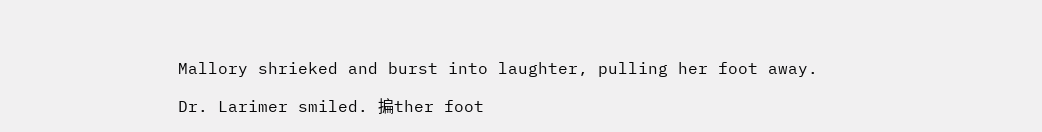Mallory shrieked and burst into laughter, pulling her foot away.

Dr. Larimer smiled. 揙ther foot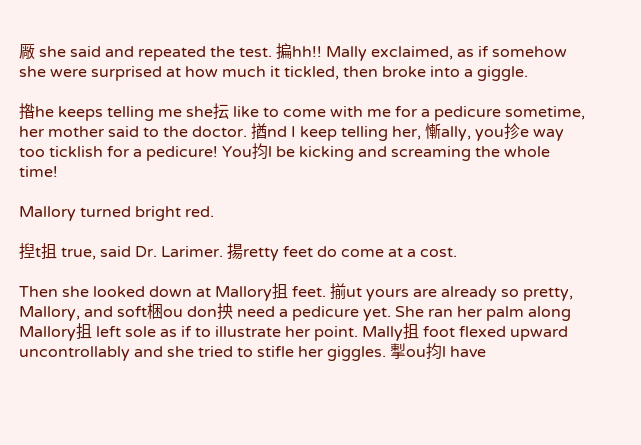厰 she said and repeated the test. 揙hh!! Mally exclaimed, as if somehow she were surprised at how much it tickled, then broke into a giggle.

揝he keeps telling me she抎 like to come with me for a pedicure sometime, her mother said to the doctor. 揂nd I keep telling her, 慚ally, you抮e way too ticklish for a pedicure! You抣l be kicking and screaming the whole time!

Mallory turned bright red.

揑t抯 true, said Dr. Larimer. 揚retty feet do come at a cost.

Then she looked down at Mallory抯 feet. 揃ut yours are already so pretty, Mallory, and soft梱ou don抰 need a pedicure yet. She ran her palm along Mallory抯 left sole as if to illustrate her point. Mally抯 foot flexed upward uncontrollably and she tried to stifle her giggles. 揧ou抣l have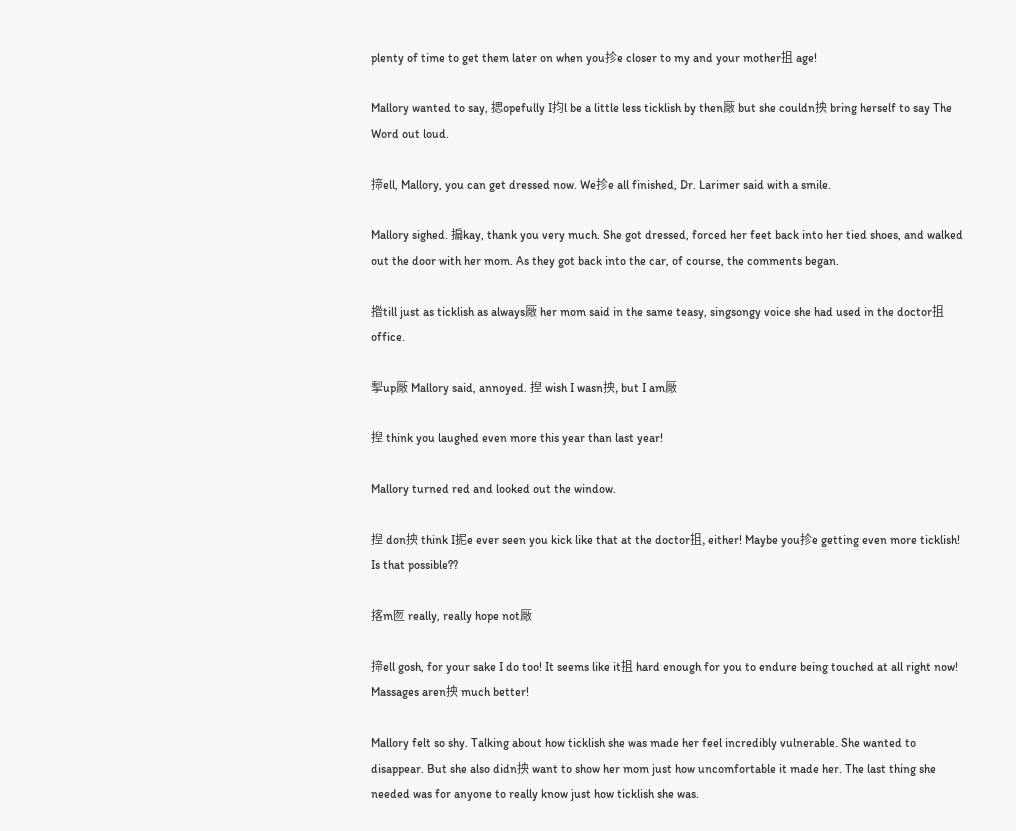plenty of time to get them later on when you抮e closer to my and your mother抯 age!

Mallory wanted to say, 揌opefully I抣l be a little less ticklish by then厰 but she couldn抰 bring herself to say The Word out loud.

揥ell, Mallory, you can get dressed now. We抮e all finished, Dr. Larimer said with a smile.

Mallory sighed. 揙kay, thank you very much. She got dressed, forced her feet back into her tied shoes, and walked out the door with her mom. As they got back into the car, of course, the comments began.

揝till just as ticklish as always厰 her mom said in the same teasy, singsongy voice she had used in the doctor抯 office.

揧up厰 Mallory said, annoyed. 揑 wish I wasn抰, but I am厰

揑 think you laughed even more this year than last year!

Mallory turned red and looked out the window.

揑 don抰 think I抳e ever seen you kick like that at the doctor抯, either! Maybe you抮e getting even more ticklish! Is that possible??

揢m匢 really, really hope not厰

揥ell gosh, for your sake I do too! It seems like it抯 hard enough for you to endure being touched at all right now! Massages aren抰 much better!

Mallory felt so shy. Talking about how ticklish she was made her feel incredibly vulnerable. She wanted to disappear. But she also didn抰 want to show her mom just how uncomfortable it made her. The last thing she needed was for anyone to really know just how ticklish she was.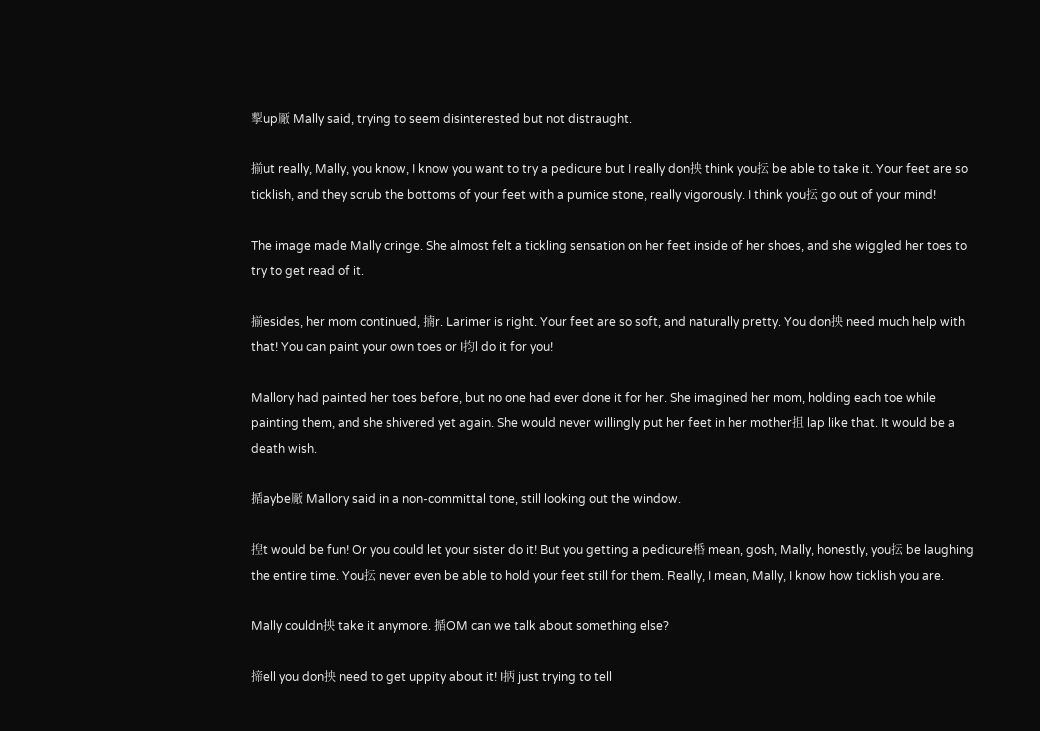揧up厰 Mally said, trying to seem disinterested but not distraught.

揃ut really, Mally, you know, I know you want to try a pedicure but I really don抰 think you抎 be able to take it. Your feet are so ticklish, and they scrub the bottoms of your feet with a pumice stone, really vigorously. I think you抎 go out of your mind!

The image made Mally cringe. She almost felt a tickling sensation on her feet inside of her shoes, and she wiggled her toes to try to get read of it.

揃esides, her mom continued, 揇r. Larimer is right. Your feet are so soft, and naturally pretty. You don抰 need much help with that! You can paint your own toes or I抣l do it for you!

Mallory had painted her toes before, but no one had ever done it for her. She imagined her mom, holding each toe while painting them, and she shivered yet again. She would never willingly put her feet in her mother抯 lap like that. It would be a death wish.

揗aybe厰 Mallory said in a non-committal tone, still looking out the window.

揑t would be fun! Or you could let your sister do it! But you getting a pedicure桰 mean, gosh, Mally, honestly, you抎 be laughing the entire time. You抎 never even be able to hold your feet still for them. Really, I mean, Mally, I know how ticklish you are.

Mally couldn抰 take it anymore. 揗OM can we talk about something else?

揥ell you don抰 need to get uppity about it! I抦 just trying to tell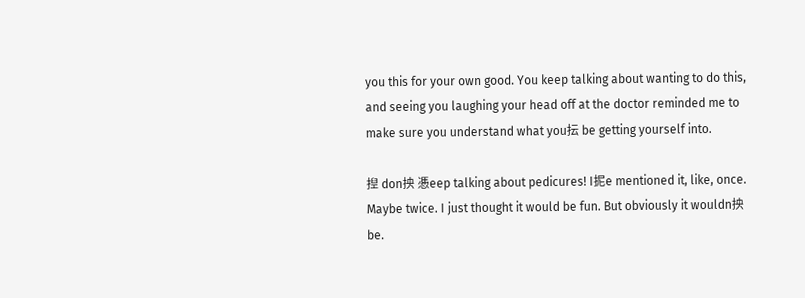you this for your own good. You keep talking about wanting to do this, and seeing you laughing your head off at the doctor reminded me to make sure you understand what you抎 be getting yourself into.

揑 don抰 慿eep talking about pedicures! I抳e mentioned it, like, once. Maybe twice. I just thought it would be fun. But obviously it wouldn抰 be.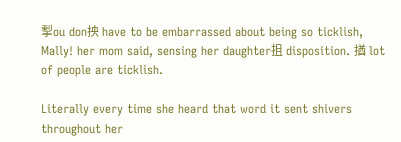揧ou don抰 have to be embarrassed about being so ticklish, Mally! her mom said, sensing her daughter抯 disposition. 揂 lot of people are ticklish.

Literally every time she heard that word it sent shivers throughout her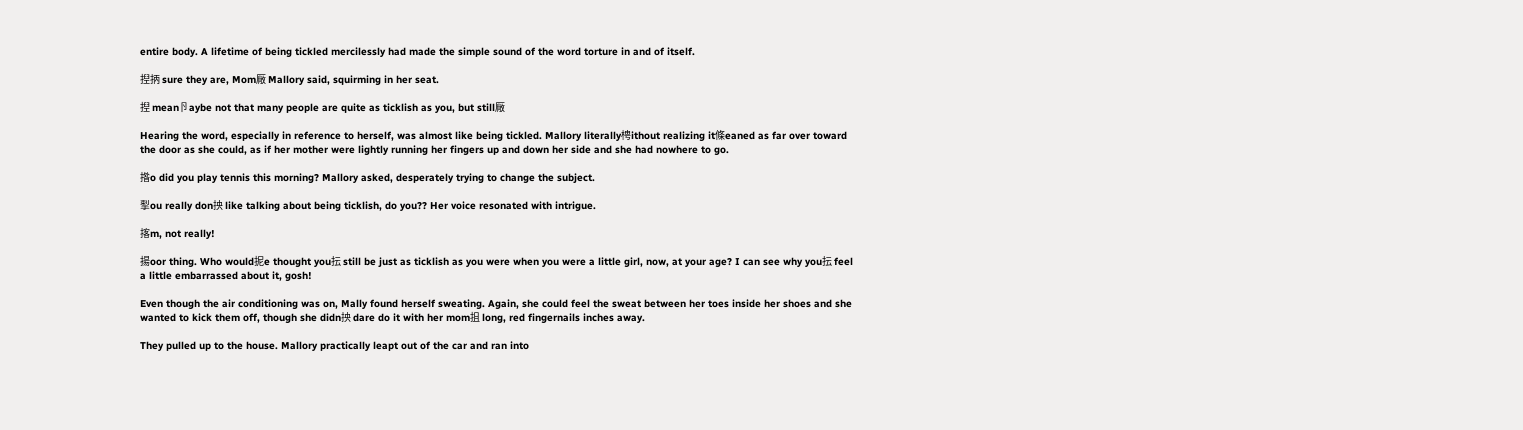entire body. A lifetime of being tickled mercilessly had made the simple sound of the word torture in and of itself.

揑抦 sure they are, Mom厰 Mallory said, squirming in her seat.

揑 mean卪aybe not that many people are quite as ticklish as you, but still厰

Hearing the word, especially in reference to herself, was almost like being tickled. Mallory literally梬ithout realizing it條eaned as far over toward the door as she could, as if her mother were lightly running her fingers up and down her side and she had nowhere to go.

揝o did you play tennis this morning? Mallory asked, desperately trying to change the subject.

揧ou really don抰 like talking about being ticklish, do you?? Her voice resonated with intrigue.

揢m, not really!

揚oor thing. Who would抳e thought you抎 still be just as ticklish as you were when you were a little girl, now, at your age? I can see why you抎 feel a little embarrassed about it, gosh!

Even though the air conditioning was on, Mally found herself sweating. Again, she could feel the sweat between her toes inside her shoes and she wanted to kick them off, though she didn抰 dare do it with her mom抯 long, red fingernails inches away.

They pulled up to the house. Mallory practically leapt out of the car and ran into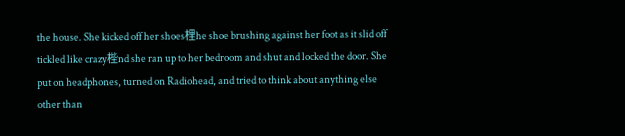the house. She kicked off her shoes梩he shoe brushing against her foot as it slid off tickled like crazy梐nd she ran up to her bedroom and shut and locked the door. She put on headphones, turned on Radiohead, and tried to think about anything else other than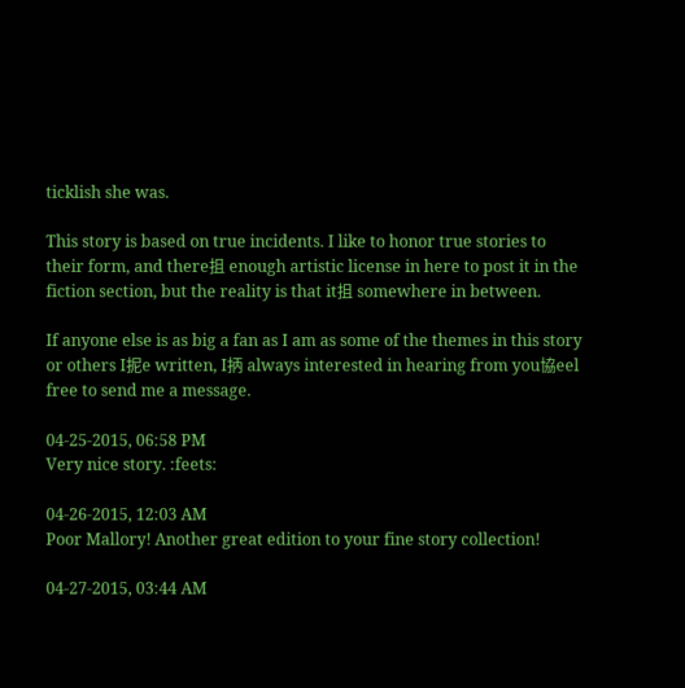ticklish she was.

This story is based on true incidents. I like to honor true stories to their form, and there抯 enough artistic license in here to post it in the fiction section, but the reality is that it抯 somewhere in between.

If anyone else is as big a fan as I am as some of the themes in this story or others I抳e written, I抦 always interested in hearing from you協eel free to send me a message.

04-25-2015, 06:58 PM
Very nice story. :feets:

04-26-2015, 12:03 AM
Poor Mallory! Another great edition to your fine story collection!

04-27-2015, 03:44 AM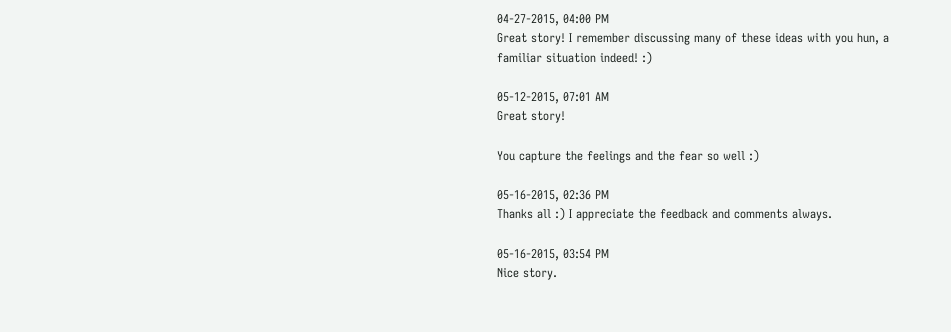04-27-2015, 04:00 PM
Great story! I remember discussing many of these ideas with you hun, a familiar situation indeed! :)

05-12-2015, 07:01 AM
Great story!

You capture the feelings and the fear so well :)

05-16-2015, 02:36 PM
Thanks all :) I appreciate the feedback and comments always.

05-16-2015, 03:54 PM
Nice story.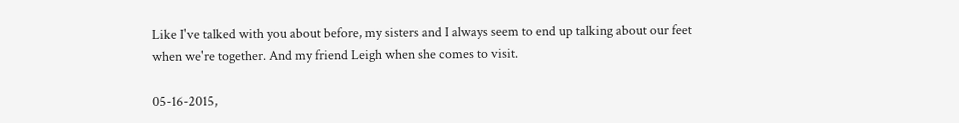Like I've talked with you about before, my sisters and I always seem to end up talking about our feet when we're together. And my friend Leigh when she comes to visit.

05-16-2015,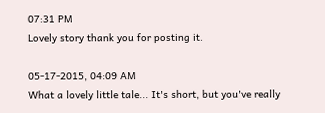07:31 PM
Lovely story thank you for posting it.

05-17-2015, 04:09 AM
What a lovely little tale... It's short, but you've really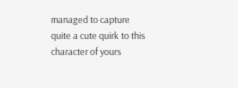managed to capture quite a cute quirk to this character of yours